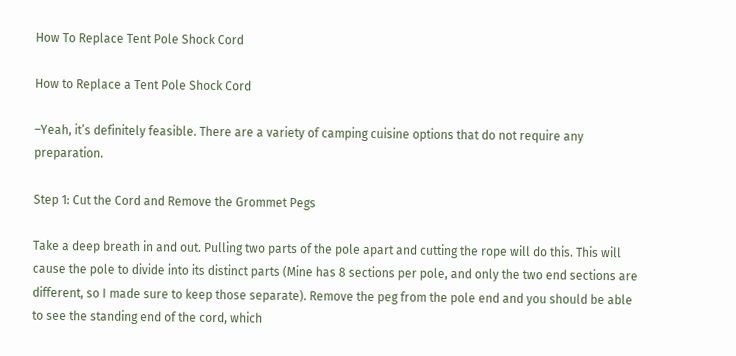How To Replace Tent Pole Shock Cord

How to Replace a Tent Pole Shock Cord

–Yeah, it’s definitely feasible. There are a variety of camping cuisine options that do not require any preparation.

Step 1: Cut the Cord and Remove the Grommet Pegs

Take a deep breath in and out. Pulling two parts of the pole apart and cutting the rope will do this. This will cause the pole to divide into its distinct parts (Mine has 8 sections per pole, and only the two end sections are different, so I made sure to keep those separate). Remove the peg from the pole end and you should be able to see the standing end of the cord, which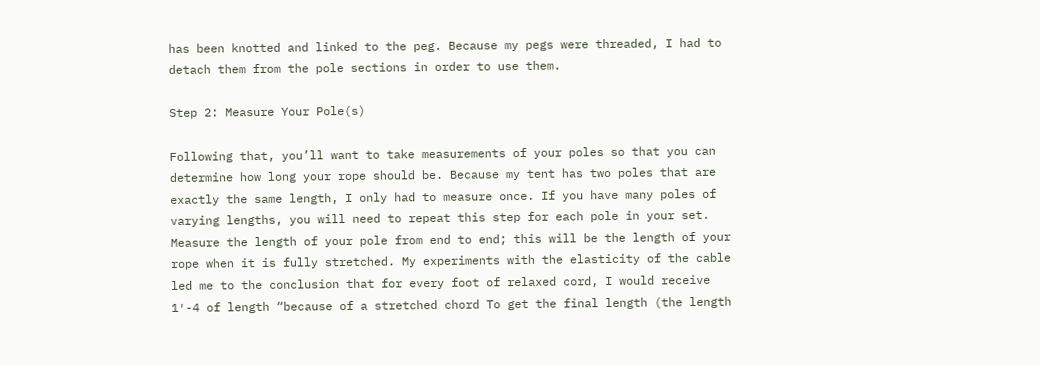has been knotted and linked to the peg. Because my pegs were threaded, I had to detach them from the pole sections in order to use them.

Step 2: Measure Your Pole(s)

Following that, you’ll want to take measurements of your poles so that you can determine how long your rope should be. Because my tent has two poles that are exactly the same length, I only had to measure once. If you have many poles of varying lengths, you will need to repeat this step for each pole in your set. Measure the length of your pole from end to end; this will be the length of your rope when it is fully stretched. My experiments with the elasticity of the cable led me to the conclusion that for every foot of relaxed cord, I would receive 1′-4 of length “because of a stretched chord To get the final length (the length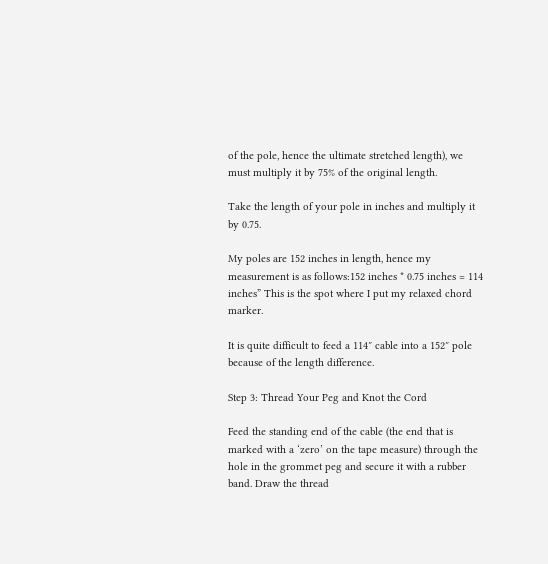of the pole, hence the ultimate stretched length), we must multiply it by 75% of the original length.

Take the length of your pole in inches and multiply it by 0.75.

My poles are 152 inches in length, hence my measurement is as follows:152 inches * 0.75 inches = 114 inches” This is the spot where I put my relaxed chord marker.

It is quite difficult to feed a 114″ cable into a 152″ pole because of the length difference.

Step 3: Thread Your Peg and Knot the Cord

Feed the standing end of the cable (the end that is marked with a ‘zero’ on the tape measure) through the hole in the grommet peg and secure it with a rubber band. Draw the thread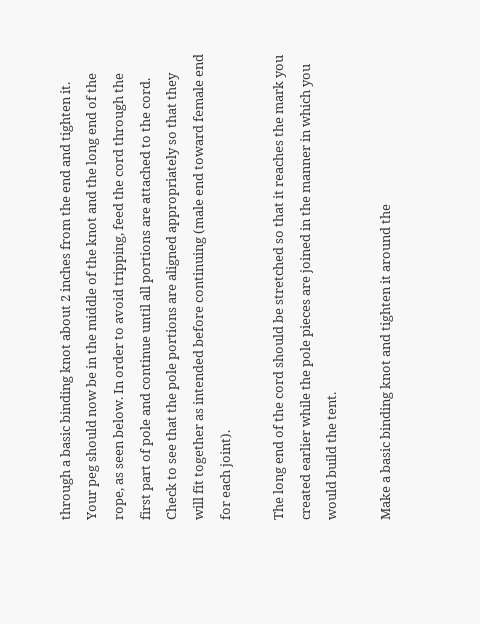through a basic binding knot about 2 inches from the end and tighten it. Your peg should now be in the middle of the knot and the long end of the rope, as seen below. In order to avoid tripping, feed the cord through the first part of pole and continue until all portions are attached to the cord. Check to see that the pole portions are aligned appropriately so that they will fit together as intended before continuing (male end toward female end for each joint).

The long end of the cord should be stretched so that it reaches the mark you created earlier while the pole pieces are joined in the manner in which you would build the tent.

Make a basic binding knot and tighten it around the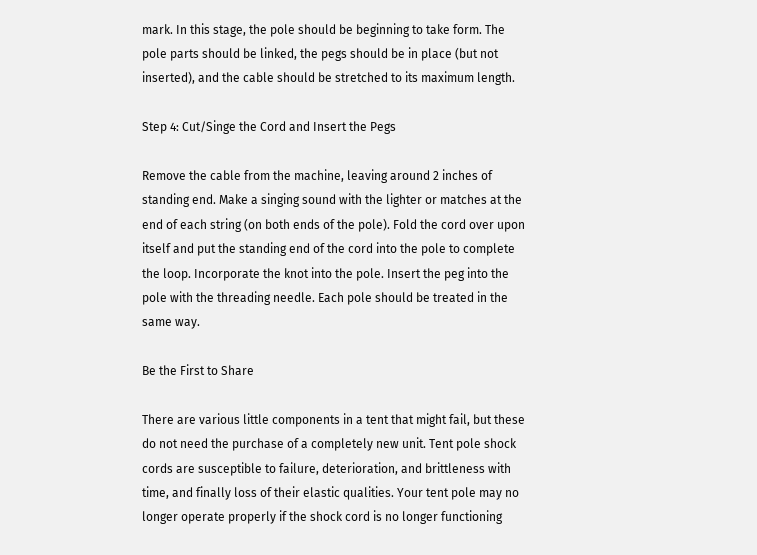mark. In this stage, the pole should be beginning to take form. The pole parts should be linked, the pegs should be in place (but not inserted), and the cable should be stretched to its maximum length.

Step 4: Cut/Singe the Cord and Insert the Pegs

Remove the cable from the machine, leaving around 2 inches of standing end. Make a singing sound with the lighter or matches at the end of each string (on both ends of the pole). Fold the cord over upon itself and put the standing end of the cord into the pole to complete the loop. Incorporate the knot into the pole. Insert the peg into the pole with the threading needle. Each pole should be treated in the same way.

Be the First to Share

There are various little components in a tent that might fail, but these do not need the purchase of a completely new unit. Tent pole shock cords are susceptible to failure, deterioration, and brittleness with time, and finally loss of their elastic qualities. Your tent pole may no longer operate properly if the shock cord is no longer functioning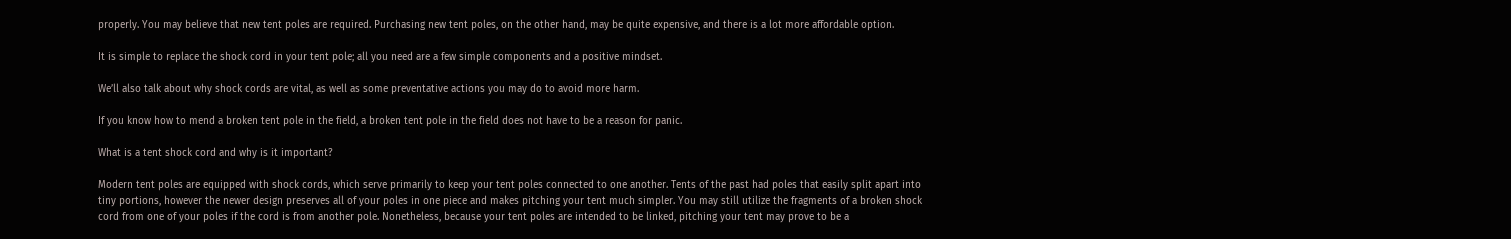properly. You may believe that new tent poles are required. Purchasing new tent poles, on the other hand, may be quite expensive, and there is a lot more affordable option.

It is simple to replace the shock cord in your tent pole; all you need are a few simple components and a positive mindset.

We’ll also talk about why shock cords are vital, as well as some preventative actions you may do to avoid more harm.

If you know how to mend a broken tent pole in the field, a broken tent pole in the field does not have to be a reason for panic.

What is a tent shock cord and why is it important?

Modern tent poles are equipped with shock cords, which serve primarily to keep your tent poles connected to one another. Tents of the past had poles that easily split apart into tiny portions, however the newer design preserves all of your poles in one piece and makes pitching your tent much simpler. You may still utilize the fragments of a broken shock cord from one of your poles if the cord is from another pole. Nonetheless, because your tent poles are intended to be linked, pitching your tent may prove to be a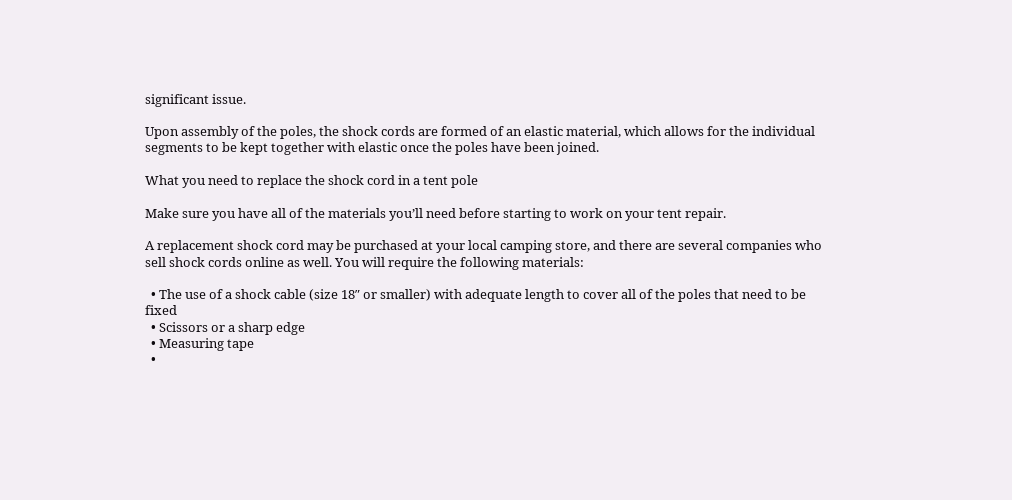significant issue.

Upon assembly of the poles, the shock cords are formed of an elastic material, which allows for the individual segments to be kept together with elastic once the poles have been joined.

What you need to replace the shock cord in a tent pole

Make sure you have all of the materials you’ll need before starting to work on your tent repair.

A replacement shock cord may be purchased at your local camping store, and there are several companies who sell shock cords online as well. You will require the following materials:

  • The use of a shock cable (size 18″ or smaller) with adequate length to cover all of the poles that need to be fixed
  • Scissors or a sharp edge
  • Measuring tape
  •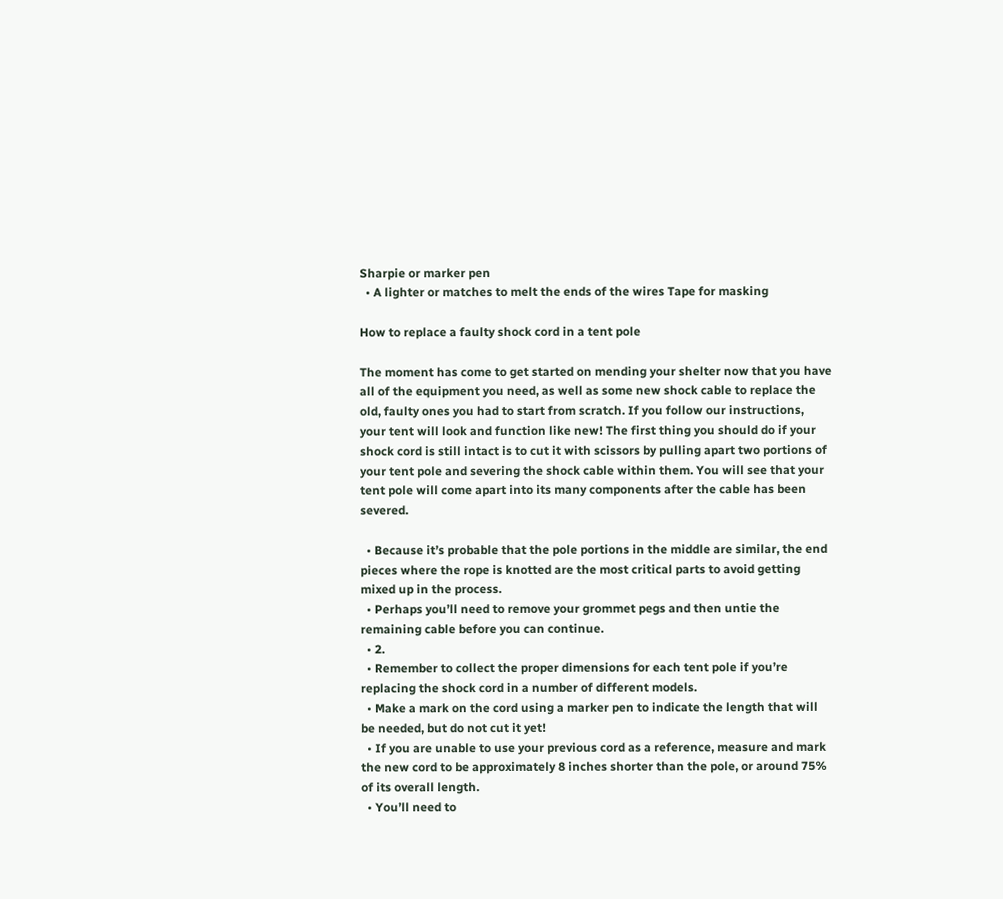Sharpie or marker pen
  • A lighter or matches to melt the ends of the wires Tape for masking

How to replace a faulty shock cord in a tent pole

The moment has come to get started on mending your shelter now that you have all of the equipment you need, as well as some new shock cable to replace the old, faulty ones you had to start from scratch. If you follow our instructions, your tent will look and function like new! The first thing you should do if your shock cord is still intact is to cut it with scissors by pulling apart two portions of your tent pole and severing the shock cable within them. You will see that your tent pole will come apart into its many components after the cable has been severed.

  • Because it’s probable that the pole portions in the middle are similar, the end pieces where the rope is knotted are the most critical parts to avoid getting mixed up in the process.
  • Perhaps you’ll need to remove your grommet pegs and then untie the remaining cable before you can continue.
  • 2.
  • Remember to collect the proper dimensions for each tent pole if you’re replacing the shock cord in a number of different models.
  • Make a mark on the cord using a marker pen to indicate the length that will be needed, but do not cut it yet!
  • If you are unable to use your previous cord as a reference, measure and mark the new cord to be approximately 8 inches shorter than the pole, or around 75% of its overall length.
  • You’ll need to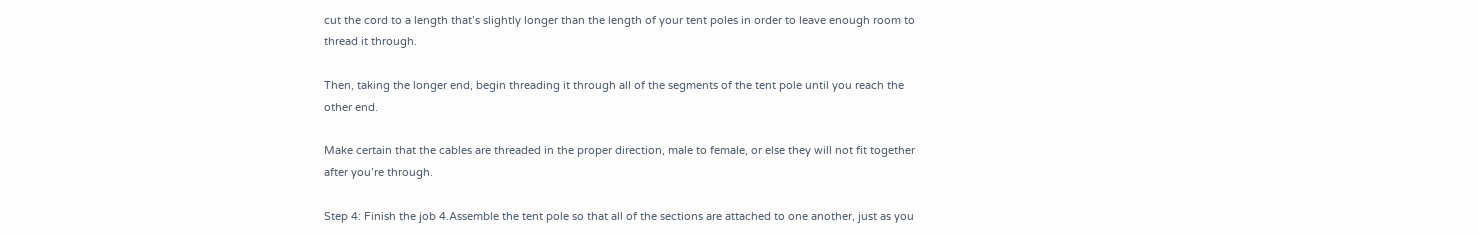cut the cord to a length that’s slightly longer than the length of your tent poles in order to leave enough room to thread it through.

Then, taking the longer end, begin threading it through all of the segments of the tent pole until you reach the other end.

Make certain that the cables are threaded in the proper direction, male to female, or else they will not fit together after you’re through.

Step 4: Finish the job 4.Assemble the tent pole so that all of the sections are attached to one another, just as you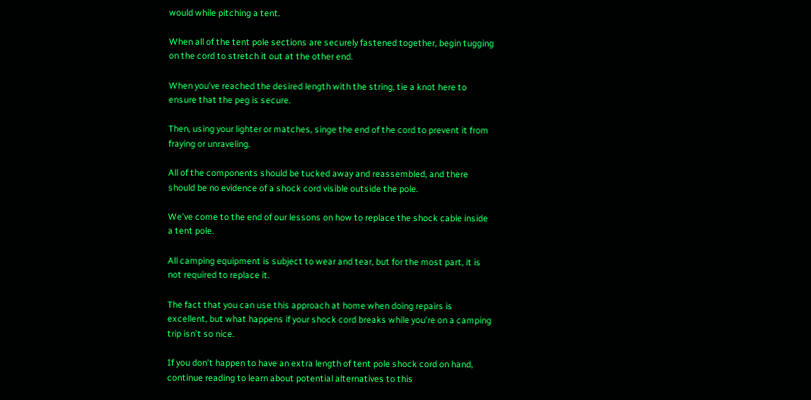would while pitching a tent.

When all of the tent pole sections are securely fastened together, begin tugging on the cord to stretch it out at the other end.

When you’ve reached the desired length with the string, tie a knot here to ensure that the peg is secure.

Then, using your lighter or matches, singe the end of the cord to prevent it from fraying or unraveling.

All of the components should be tucked away and reassembled, and there should be no evidence of a shock cord visible outside the pole.

We’ve come to the end of our lessons on how to replace the shock cable inside a tent pole.

All camping equipment is subject to wear and tear, but for the most part, it is not required to replace it.

The fact that you can use this approach at home when doing repairs is excellent, but what happens if your shock cord breaks while you’re on a camping trip isn’t so nice.

If you don’t happen to have an extra length of tent pole shock cord on hand, continue reading to learn about potential alternatives to this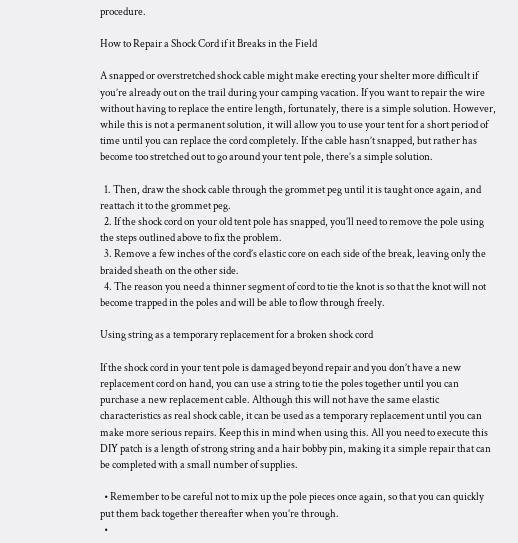procedure.

How to Repair a Shock Cord if it Breaks in the Field

A snapped or overstretched shock cable might make erecting your shelter more difficult if you’re already out on the trail during your camping vacation. If you want to repair the wire without having to replace the entire length, fortunately, there is a simple solution. However, while this is not a permanent solution, it will allow you to use your tent for a short period of time until you can replace the cord completely. If the cable hasn’t snapped, but rather has become too stretched out to go around your tent pole, there’s a simple solution.

  1. Then, draw the shock cable through the grommet peg until it is taught once again, and reattach it to the grommet peg.
  2. If the shock cord on your old tent pole has snapped, you’ll need to remove the pole using the steps outlined above to fix the problem.
  3. Remove a few inches of the cord’s elastic core on each side of the break, leaving only the braided sheath on the other side.
  4. The reason you need a thinner segment of cord to tie the knot is so that the knot will not become trapped in the poles and will be able to flow through freely.

Using string as a temporary replacement for a broken shock cord

If the shock cord in your tent pole is damaged beyond repair and you don’t have a new replacement cord on hand, you can use a string to tie the poles together until you can purchase a new replacement cable. Although this will not have the same elastic characteristics as real shock cable, it can be used as a temporary replacement until you can make more serious repairs. Keep this in mind when using this. All you need to execute this DIY patch is a length of strong string and a hair bobby pin, making it a simple repair that can be completed with a small number of supplies.

  • Remember to be careful not to mix up the pole pieces once again, so that you can quickly put them back together thereafter when you’re through.
  •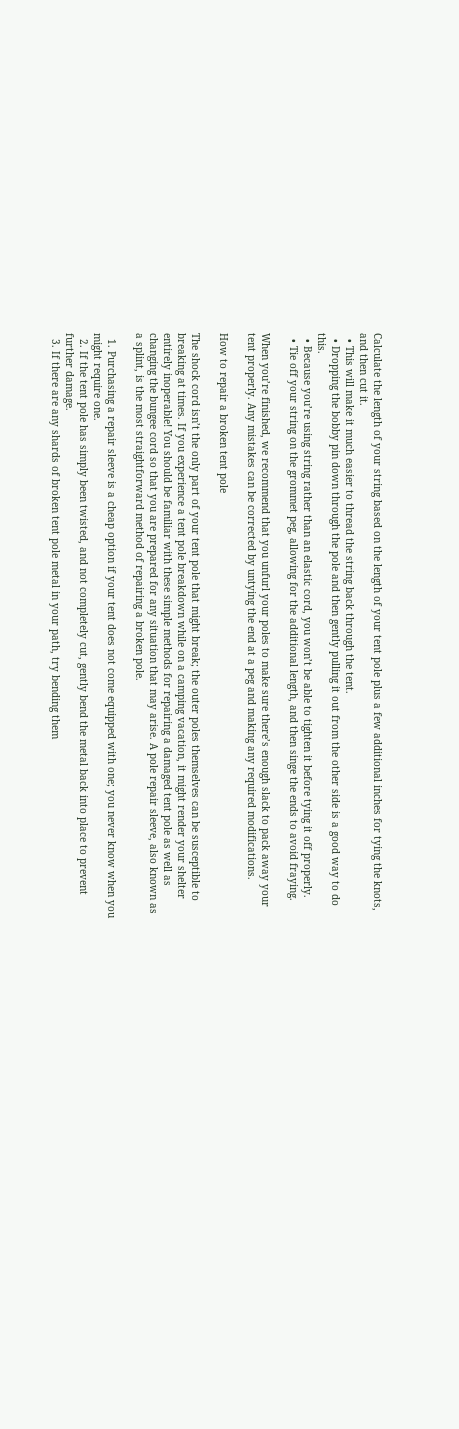Calculate the length of your string based on the length of your tent pole plus a few additional inches for tying the knots, and then cut it.
  • This will make it much easier to thread the string back through the tent.
  • Dropping the bobby pin down through the pole and then gently pulling it out from the other side is a good way to do this.
  • Because you’re using string rather than an elastic cord, you won’t be able to tighten it before tying it off properly.
  • Tie off your string on the grommet peg, allowing for the additional length, and then singe the ends to avoid fraying.

When you’re finished, we recommend that you unfurl your poles to make sure there’s enough slack to pack away your tent properly. Any mistakes can be corrected by untying the end at a peg and making any required modifications.

How to repair a broken tent pole

The shock cord isn’t the only part of your tent pole that might break; the outer poles themselves can be susceptible to breaking at times. If you experience a tent pole breakdown while on a camping vacation, it might render your shelter entirely inoperable! You should be familiar with these simple methods for repairing a damaged tent pole as well as changing the bungee cord so that you are prepared for any situation that may arise. A pole repair sleeve, also known as a splint, is the most straightforward method of repairing a broken pole.

  1. Purchasing a repair sleeve is a cheap option if your tent does not come equipped with one; you never know when you might require one.
  2. If the tent pole has simply been twisted, and not completely cut, gently bend the metal back into place to prevent further damage.
  3. If there are any shards of broken tent pole metal in your path, try bending them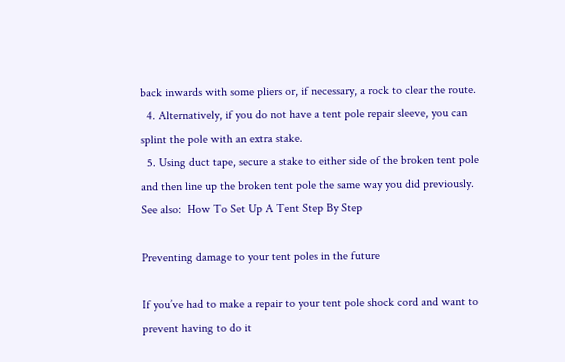back inwards with some pliers or, if necessary, a rock to clear the route.
  4. Alternatively, if you do not have a tent pole repair sleeve, you can splint the pole with an extra stake.
  5. Using duct tape, secure a stake to either side of the broken tent pole and then line up the broken tent pole the same way you did previously.
See also:  How To Set Up A Tent Step By Step

Preventing damage to your tent poles in the future

If you’ve had to make a repair to your tent pole shock cord and want to prevent having to do it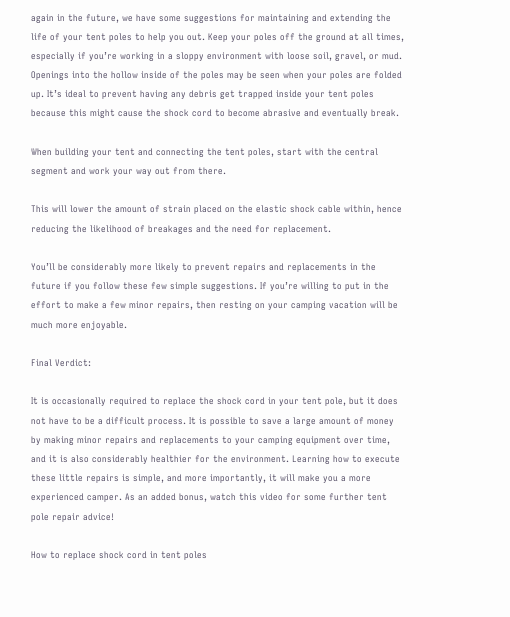again in the future, we have some suggestions for maintaining and extending the life of your tent poles to help you out. Keep your poles off the ground at all times, especially if you’re working in a sloppy environment with loose soil, gravel, or mud. Openings into the hollow inside of the poles may be seen when your poles are folded up. It’s ideal to prevent having any debris get trapped inside your tent poles because this might cause the shock cord to become abrasive and eventually break.

When building your tent and connecting the tent poles, start with the central segment and work your way out from there.

This will lower the amount of strain placed on the elastic shock cable within, hence reducing the likelihood of breakages and the need for replacement.

You’ll be considerably more likely to prevent repairs and replacements in the future if you follow these few simple suggestions. If you’re willing to put in the effort to make a few minor repairs, then resting on your camping vacation will be much more enjoyable.

Final Verdict:

It is occasionally required to replace the shock cord in your tent pole, but it does not have to be a difficult process. It is possible to save a large amount of money by making minor repairs and replacements to your camping equipment over time, and it is also considerably healthier for the environment. Learning how to execute these little repairs is simple, and more importantly, it will make you a more experienced camper. As an added bonus, watch this video for some further tent pole repair advice!

How to replace shock cord in tent poles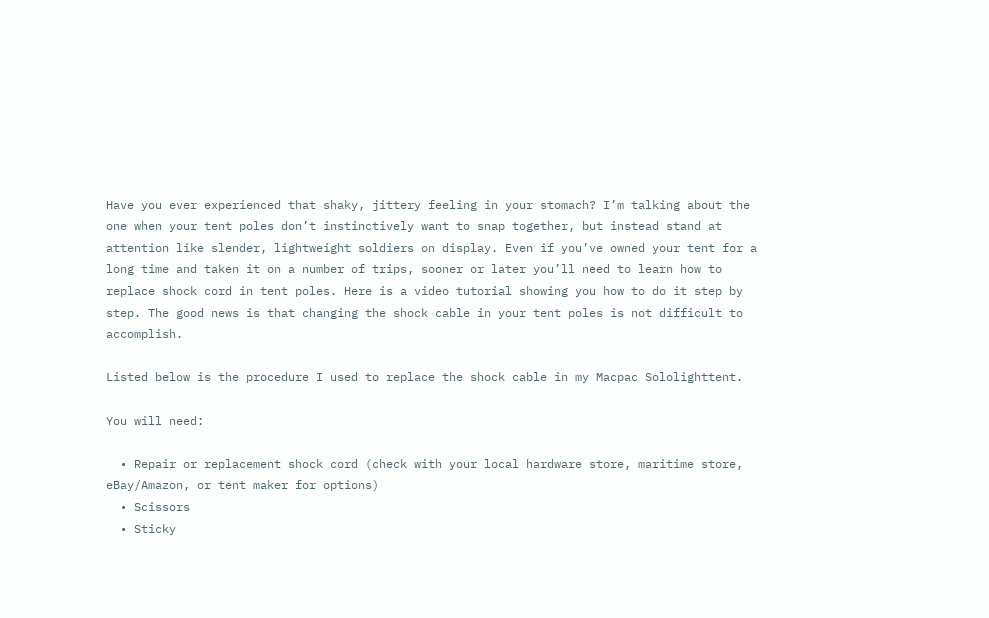Have you ever experienced that shaky, jittery feeling in your stomach? I’m talking about the one when your tent poles don’t instinctively want to snap together, but instead stand at attention like slender, lightweight soldiers on display. Even if you’ve owned your tent for a long time and taken it on a number of trips, sooner or later you’ll need to learn how to replace shock cord in tent poles. Here is a video tutorial showing you how to do it step by step. The good news is that changing the shock cable in your tent poles is not difficult to accomplish.

Listed below is the procedure I used to replace the shock cable in my Macpac Sololighttent.

You will need:

  • Repair or replacement shock cord (check with your local hardware store, maritime store, eBay/Amazon, or tent maker for options)
  • Scissors
  • Sticky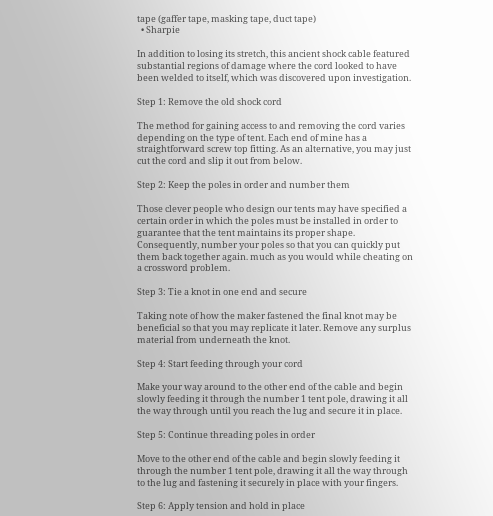tape (gaffer tape, masking tape, duct tape)
  • Sharpie

In addition to losing its stretch, this ancient shock cable featured substantial regions of damage where the cord looked to have been welded to itself, which was discovered upon investigation.

Step 1: Remove the old shock cord

The method for gaining access to and removing the cord varies depending on the type of tent. Each end of mine has a straightforward screw top fitting. As an alternative, you may just cut the cord and slip it out from below.

Step 2: Keep the poles in order and number them

Those clever people who design our tents may have specified a certain order in which the poles must be installed in order to guarantee that the tent maintains its proper shape. Consequently, number your poles so that you can quickly put them back together again. much as you would while cheating on a crossword problem.

Step 3: Tie a knot in one end and secure

Taking note of how the maker fastened the final knot may be beneficial so that you may replicate it later. Remove any surplus material from underneath the knot.

Step 4: Start feeding through your cord

Make your way around to the other end of the cable and begin slowly feeding it through the number 1 tent pole, drawing it all the way through until you reach the lug and secure it in place.

Step 5: Continue threading poles in order

Move to the other end of the cable and begin slowly feeding it through the number 1 tent pole, drawing it all the way through to the lug and fastening it securely in place with your fingers.

Step 6: Apply tension and hold in place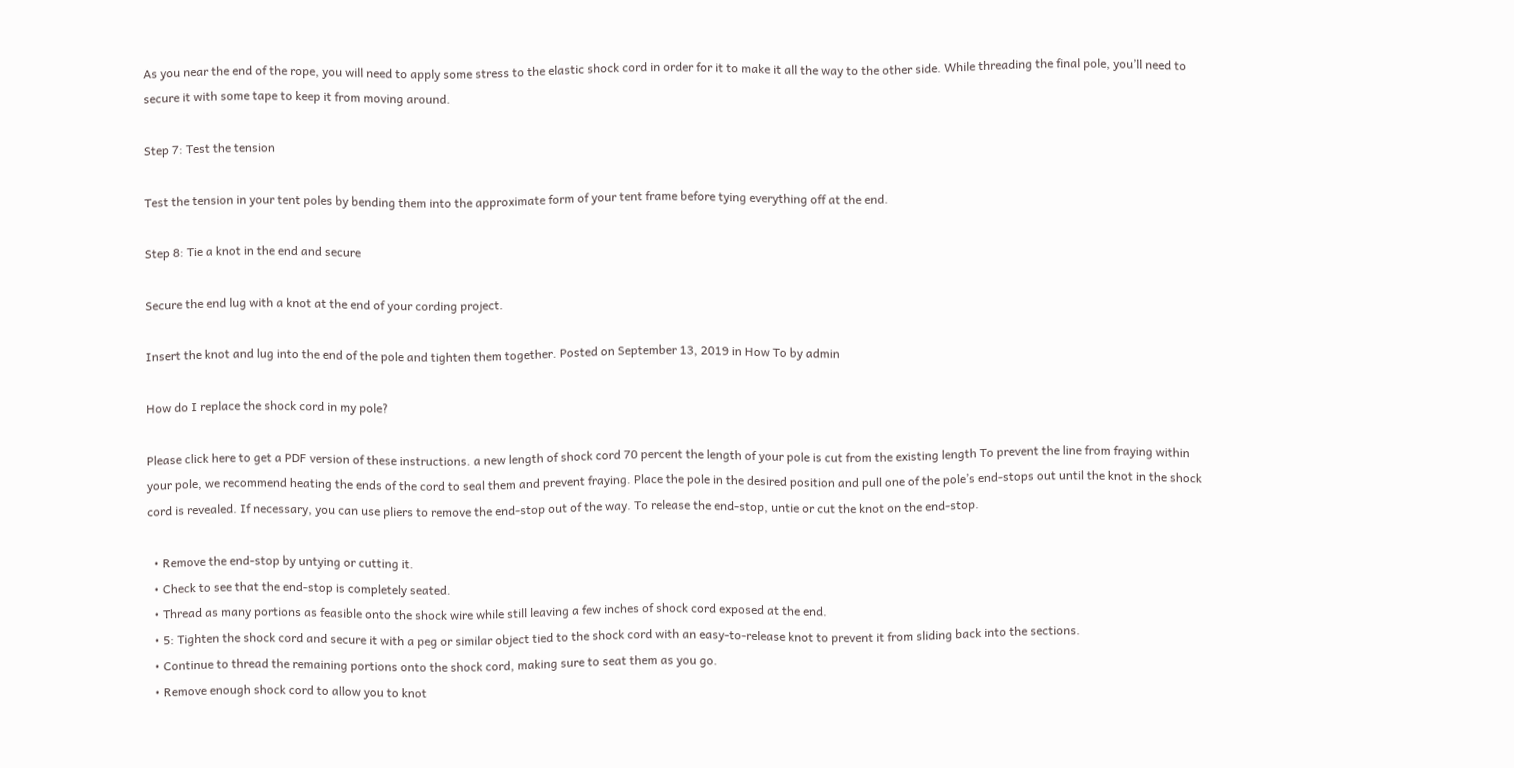As you near the end of the rope, you will need to apply some stress to the elastic shock cord in order for it to make it all the way to the other side. While threading the final pole, you’ll need to secure it with some tape to keep it from moving around.

Step 7: Test the tension

Test the tension in your tent poles by bending them into the approximate form of your tent frame before tying everything off at the end.

Step 8: Tie a knot in the end and secure

Secure the end lug with a knot at the end of your cording project.

Insert the knot and lug into the end of the pole and tighten them together. Posted on September 13, 2019 in How To by admin

How do I replace the shock cord in my pole?

Please click here to get a PDF version of these instructions. a new length of shock cord 70 percent the length of your pole is cut from the existing length To prevent the line from fraying within your pole, we recommend heating the ends of the cord to seal them and prevent fraying. Place the pole in the desired position and pull one of the pole’s end-stops out until the knot in the shock cord is revealed. If necessary, you can use pliers to remove the end-stop out of the way. To release the end-stop, untie or cut the knot on the end-stop.

  • Remove the end-stop by untying or cutting it.
  • Check to see that the end-stop is completely seated.
  • Thread as many portions as feasible onto the shock wire while still leaving a few inches of shock cord exposed at the end.
  • 5: Tighten the shock cord and secure it with a peg or similar object tied to the shock cord with an easy-to-release knot to prevent it from sliding back into the sections.
  • Continue to thread the remaining portions onto the shock cord, making sure to seat them as you go.
  • Remove enough shock cord to allow you to knot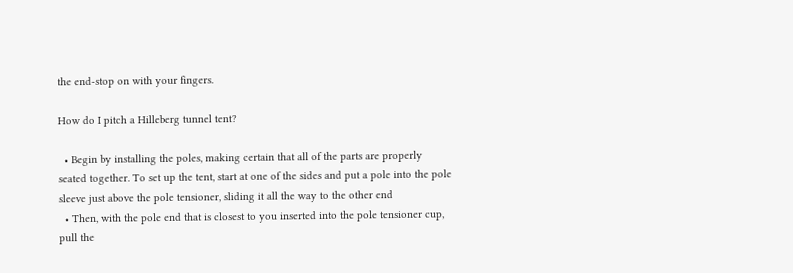the end-stop on with your fingers.

How do I pitch a Hilleberg tunnel tent?

  • Begin by installing the poles, making certain that all of the parts are properly seated together. To set up the tent, start at one of the sides and put a pole into the pole sleeve just above the pole tensioner, sliding it all the way to the other end
  • Then, with the pole end that is closest to you inserted into the pole tensioner cup, pull the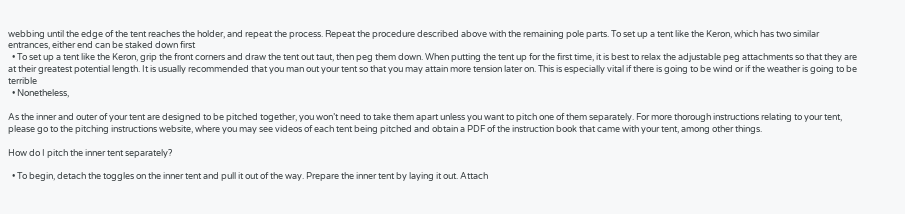webbing until the edge of the tent reaches the holder, and repeat the process. Repeat the procedure described above with the remaining pole parts. To set up a tent like the Keron, which has two similar entrances, either end can be staked down first
  • To set up a tent like the Keron, grip the front corners and draw the tent out taut, then peg them down. When putting the tent up for the first time, it is best to relax the adjustable peg attachments so that they are at their greatest potential length. It is usually recommended that you man out your tent so that you may attain more tension later on. This is especially vital if there is going to be wind or if the weather is going to be terrible
  • Nonetheless,

As the inner and outer of your tent are designed to be pitched together, you won’t need to take them apart unless you want to pitch one of them separately. For more thorough instructions relating to your tent, please go to the pitching instructions website, where you may see videos of each tent being pitched and obtain a PDF of the instruction book that came with your tent, among other things.

How do I pitch the inner tent separately?

  • To begin, detach the toggles on the inner tent and pull it out of the way. Prepare the inner tent by laying it out. Attach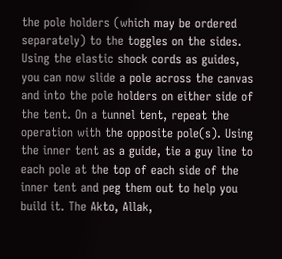the pole holders (which may be ordered separately) to the toggles on the sides. Using the elastic shock cords as guides, you can now slide a pole across the canvas and into the pole holders on either side of the tent. On a tunnel tent, repeat the operation with the opposite pole(s). Using the inner tent as a guide, tie a guy line to each pole at the top of each side of the inner tent and peg them out to help you build it. The Akto, Allak,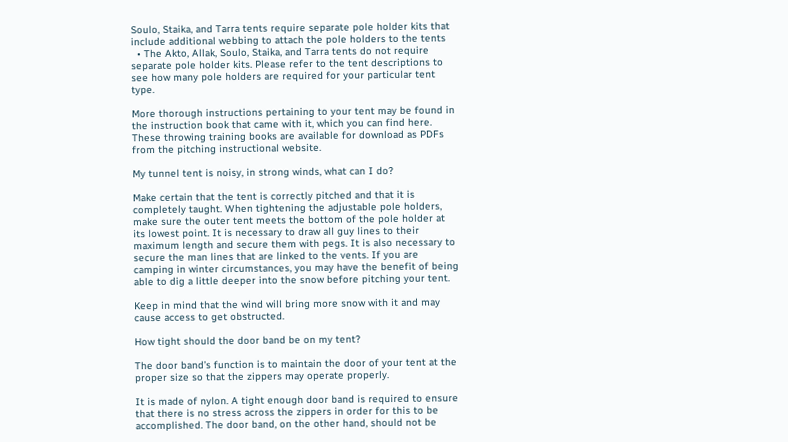Soulo, Staika, and Tarra tents require separate pole holder kits that include additional webbing to attach the pole holders to the tents
  • The Akto, Allak, Soulo, Staika, and Tarra tents do not require separate pole holder kits. Please refer to the tent descriptions to see how many pole holders are required for your particular tent type.

More thorough instructions pertaining to your tent may be found in the instruction book that came with it, which you can find here. These throwing training books are available for download as PDFs from the pitching instructional website.

My tunnel tent is noisy, in strong winds, what can I do?

Make certain that the tent is correctly pitched and that it is completely taught. When tightening the adjustable pole holders, make sure the outer tent meets the bottom of the pole holder at its lowest point. It is necessary to draw all guy lines to their maximum length and secure them with pegs. It is also necessary to secure the man lines that are linked to the vents. If you are camping in winter circumstances, you may have the benefit of being able to dig a little deeper into the snow before pitching your tent.

Keep in mind that the wind will bring more snow with it and may cause access to get obstructed.

How tight should the door band be on my tent?

The door band’s function is to maintain the door of your tent at the proper size so that the zippers may operate properly.

It is made of nylon. A tight enough door band is required to ensure that there is no stress across the zippers in order for this to be accomplished. The door band, on the other hand, should not be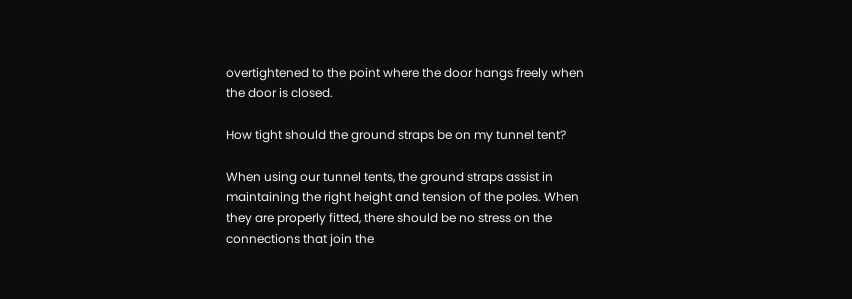overtightened to the point where the door hangs freely when the door is closed.

How tight should the ground straps be on my tunnel tent?

When using our tunnel tents, the ground straps assist in maintaining the right height and tension of the poles. When they are properly fitted, there should be no stress on the connections that join the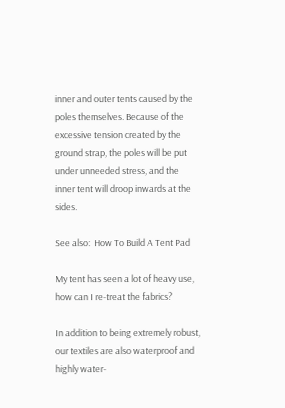inner and outer tents caused by the poles themselves. Because of the excessive tension created by the ground strap, the poles will be put under unneeded stress, and the inner tent will droop inwards at the sides.

See also:  How To Build A Tent Pad

My tent has seen a lot of heavy use, how can I re-treat the fabrics?

In addition to being extremely robust, our textiles are also waterproof and highly water-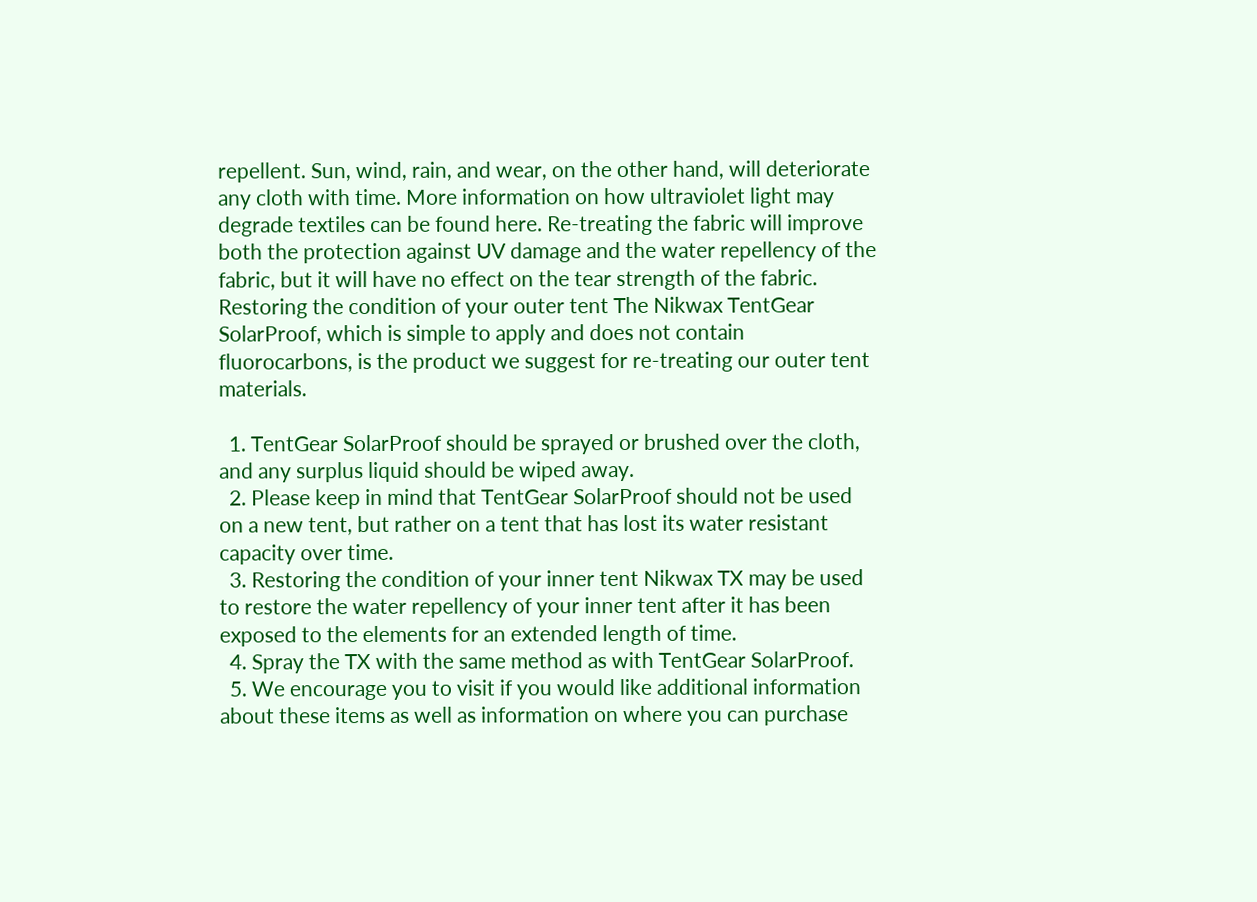repellent. Sun, wind, rain, and wear, on the other hand, will deteriorate any cloth with time. More information on how ultraviolet light may degrade textiles can be found here. Re-treating the fabric will improve both the protection against UV damage and the water repellency of the fabric, but it will have no effect on the tear strength of the fabric. Restoring the condition of your outer tent The Nikwax TentGear SolarProof, which is simple to apply and does not contain fluorocarbons, is the product we suggest for re-treating our outer tent materials.

  1. TentGear SolarProof should be sprayed or brushed over the cloth, and any surplus liquid should be wiped away.
  2. Please keep in mind that TentGear SolarProof should not be used on a new tent, but rather on a tent that has lost its water resistant capacity over time.
  3. Restoring the condition of your inner tent Nikwax TX may be used to restore the water repellency of your inner tent after it has been exposed to the elements for an extended length of time.
  4. Spray the TX with the same method as with TentGear SolarProof.
  5. We encourage you to visit if you would like additional information about these items as well as information on where you can purchase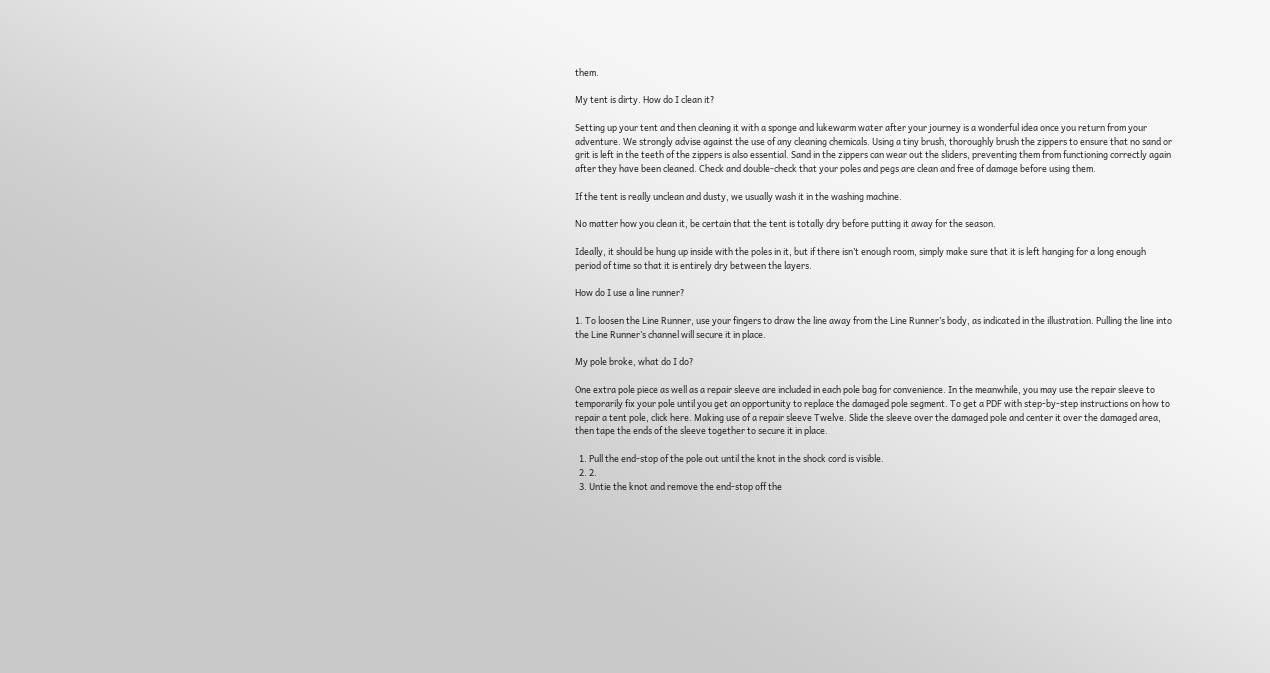them.

My tent is dirty. How do I clean it?

Setting up your tent and then cleaning it with a sponge and lukewarm water after your journey is a wonderful idea once you return from your adventure. We strongly advise against the use of any cleaning chemicals. Using a tiny brush, thoroughly brush the zippers to ensure that no sand or grit is left in the teeth of the zippers is also essential. Sand in the zippers can wear out the sliders, preventing them from functioning correctly again after they have been cleaned. Check and double-check that your poles and pegs are clean and free of damage before using them.

If the tent is really unclean and dusty, we usually wash it in the washing machine.

No matter how you clean it, be certain that the tent is totally dry before putting it away for the season.

Ideally, it should be hung up inside with the poles in it, but if there isn’t enough room, simply make sure that it is left hanging for a long enough period of time so that it is entirely dry between the layers.

How do I use a line runner?

1. To loosen the Line Runner, use your fingers to draw the line away from the Line Runner’s body, as indicated in the illustration. Pulling the line into the Line Runner’s channel will secure it in place.

My pole broke, what do I do?

One extra pole piece as well as a repair sleeve are included in each pole bag for convenience. In the meanwhile, you may use the repair sleeve to temporarily fix your pole until you get an opportunity to replace the damaged pole segment. To get a PDF with step-by-step instructions on how to repair a tent pole, click here. Making use of a repair sleeve Twelve. Slide the sleeve over the damaged pole and center it over the damaged area, then tape the ends of the sleeve together to secure it in place.

  1. Pull the end-stop of the pole out until the knot in the shock cord is visible.
  2. 2.
  3. Untie the knot and remove the end-stop off the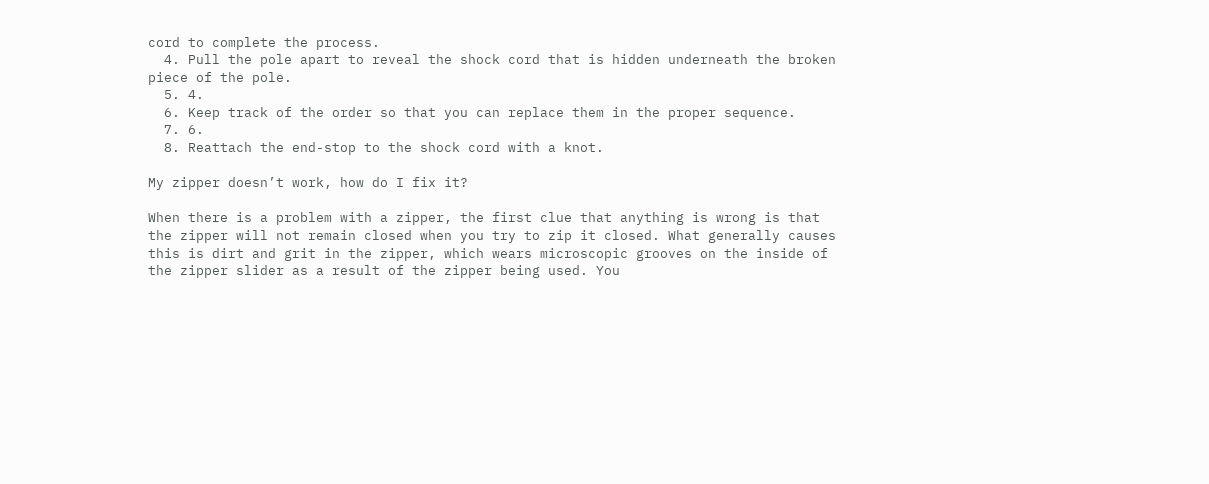cord to complete the process.
  4. Pull the pole apart to reveal the shock cord that is hidden underneath the broken piece of the pole.
  5. 4.
  6. Keep track of the order so that you can replace them in the proper sequence.
  7. 6.
  8. Reattach the end-stop to the shock cord with a knot.

My zipper doesn’t work, how do I fix it?

When there is a problem with a zipper, the first clue that anything is wrong is that the zipper will not remain closed when you try to zip it closed. What generally causes this is dirt and grit in the zipper, which wears microscopic grooves on the inside of the zipper slider as a result of the zipper being used. You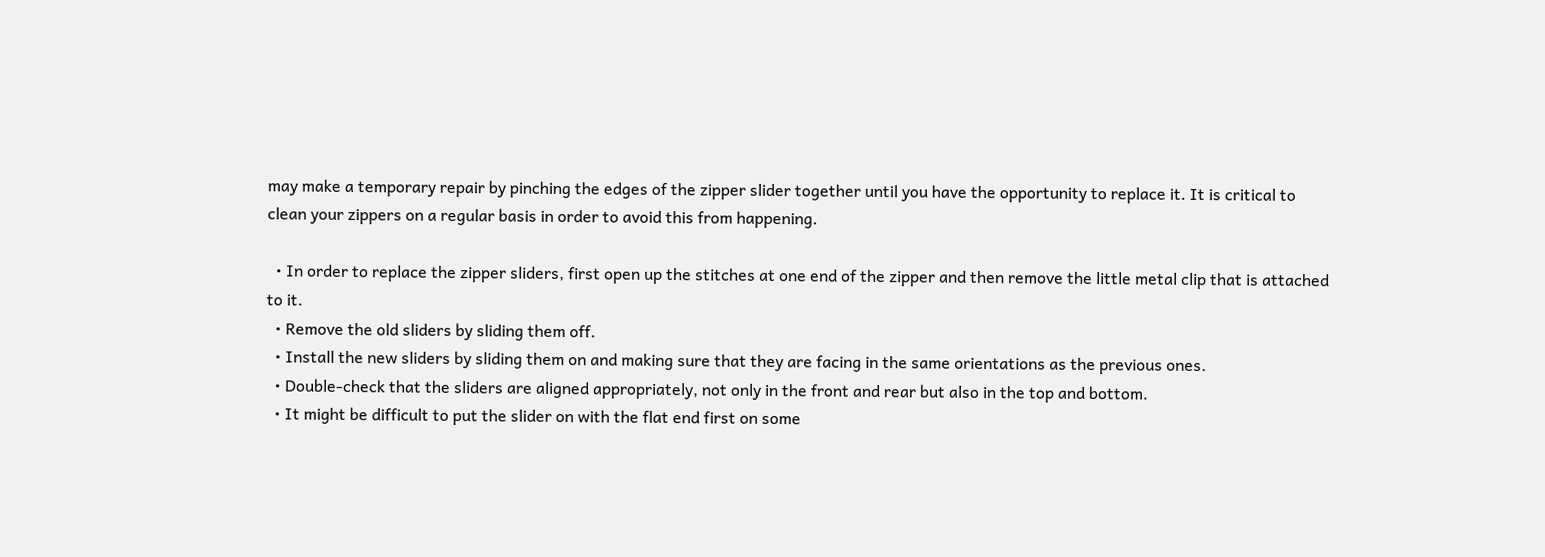may make a temporary repair by pinching the edges of the zipper slider together until you have the opportunity to replace it. It is critical to clean your zippers on a regular basis in order to avoid this from happening.

  • In order to replace the zipper sliders, first open up the stitches at one end of the zipper and then remove the little metal clip that is attached to it.
  • Remove the old sliders by sliding them off.
  • Install the new sliders by sliding them on and making sure that they are facing in the same orientations as the previous ones.
  • Double-check that the sliders are aligned appropriately, not only in the front and rear but also in the top and bottom.
  • It might be difficult to put the slider on with the flat end first on some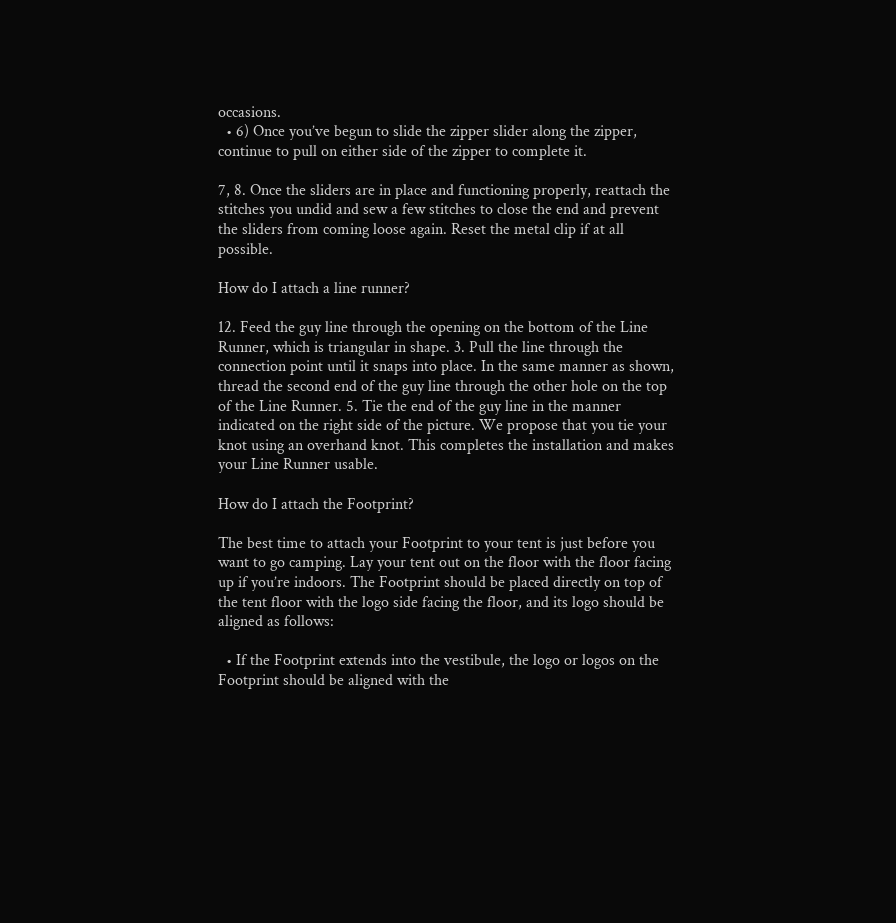occasions.
  • 6) Once you’ve begun to slide the zipper slider along the zipper, continue to pull on either side of the zipper to complete it.

7, 8. Once the sliders are in place and functioning properly, reattach the stitches you undid and sew a few stitches to close the end and prevent the sliders from coming loose again. Reset the metal clip if at all possible.

How do I attach a line runner?

12. Feed the guy line through the opening on the bottom of the Line Runner, which is triangular in shape. 3. Pull the line through the connection point until it snaps into place. In the same manner as shown, thread the second end of the guy line through the other hole on the top of the Line Runner. 5. Tie the end of the guy line in the manner indicated on the right side of the picture. We propose that you tie your knot using an overhand knot. This completes the installation and makes your Line Runner usable.

How do I attach the Footprint?

The best time to attach your Footprint to your tent is just before you want to go camping. Lay your tent out on the floor with the floor facing up if you’re indoors. The Footprint should be placed directly on top of the tent floor with the logo side facing the floor, and its logo should be aligned as follows:

  • If the Footprint extends into the vestibule, the logo or logos on the Footprint should be aligned with the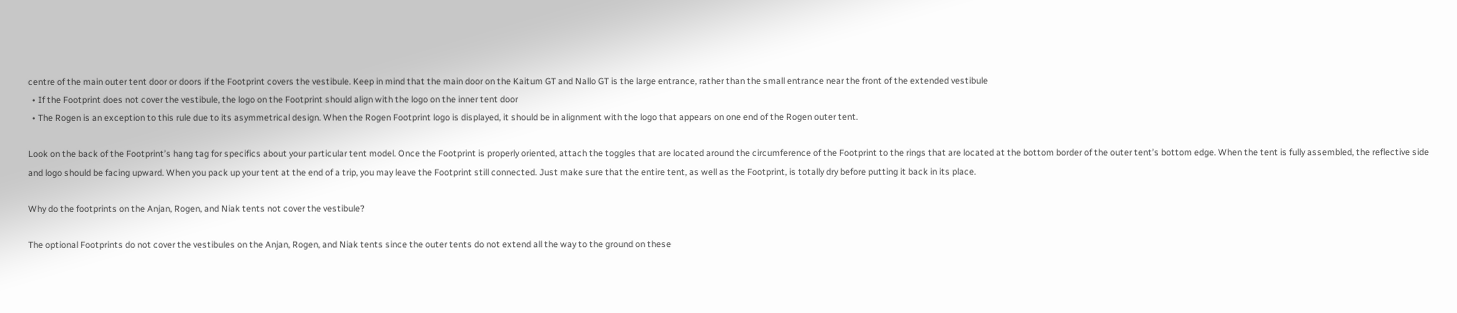centre of the main outer tent door or doors if the Footprint covers the vestibule. Keep in mind that the main door on the Kaitum GT and Nallo GT is the large entrance, rather than the small entrance near the front of the extended vestibule
  • If the Footprint does not cover the vestibule, the logo on the Footprint should align with the logo on the inner tent door
  • The Rogen is an exception to this rule due to its asymmetrical design. When the Rogen Footprint logo is displayed, it should be in alignment with the logo that appears on one end of the Rogen outer tent.

Look on the back of the Footprint’s hang tag for specifics about your particular tent model. Once the Footprint is properly oriented, attach the toggles that are located around the circumference of the Footprint to the rings that are located at the bottom border of the outer tent’s bottom edge. When the tent is fully assembled, the reflective side and logo should be facing upward. When you pack up your tent at the end of a trip, you may leave the Footprint still connected. Just make sure that the entire tent, as well as the Footprint, is totally dry before putting it back in its place.

Why do the footprints on the Anjan, Rogen, and Niak tents not cover the vestibule?

The optional Footprints do not cover the vestibules on the Anjan, Rogen, and Niak tents since the outer tents do not extend all the way to the ground on these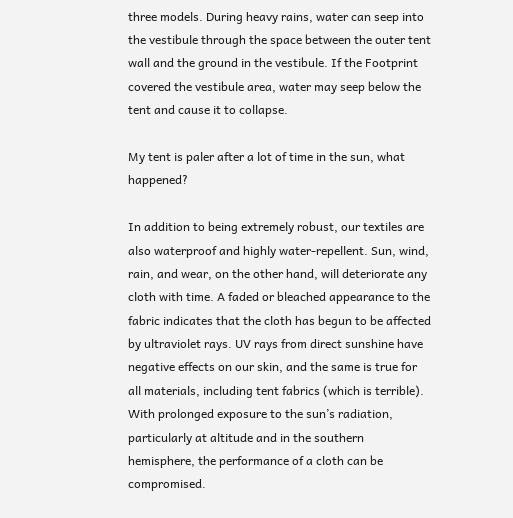three models. During heavy rains, water can seep into the vestibule through the space between the outer tent wall and the ground in the vestibule. If the Footprint covered the vestibule area, water may seep below the tent and cause it to collapse.

My tent is paler after a lot of time in the sun, what happened?

In addition to being extremely robust, our textiles are also waterproof and highly water-repellent. Sun, wind, rain, and wear, on the other hand, will deteriorate any cloth with time. A faded or bleached appearance to the fabric indicates that the cloth has begun to be affected by ultraviolet rays. UV rays from direct sunshine have negative effects on our skin, and the same is true for all materials, including tent fabrics (which is terrible). With prolonged exposure to the sun’s radiation, particularly at altitude and in the southern hemisphere, the performance of a cloth can be compromised.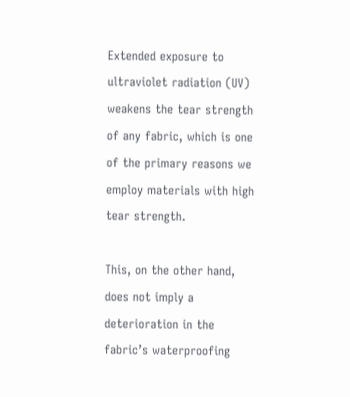Extended exposure to ultraviolet radiation (UV) weakens the tear strength of any fabric, which is one of the primary reasons we employ materials with high tear strength.

This, on the other hand, does not imply a deterioration in the fabric’s waterproofing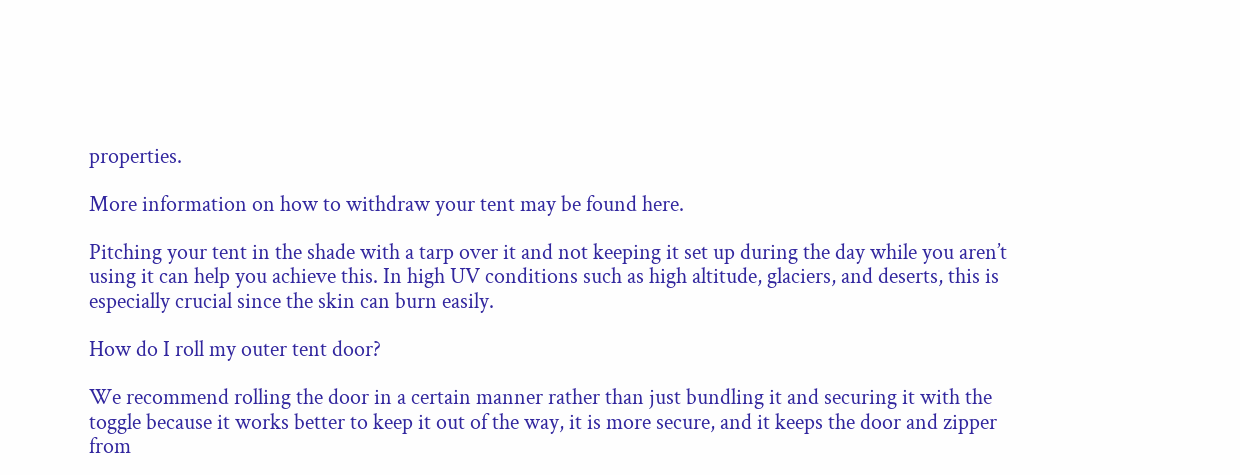properties.

More information on how to withdraw your tent may be found here.

Pitching your tent in the shade with a tarp over it and not keeping it set up during the day while you aren’t using it can help you achieve this. In high UV conditions such as high altitude, glaciers, and deserts, this is especially crucial since the skin can burn easily.

How do I roll my outer tent door?

We recommend rolling the door in a certain manner rather than just bundling it and securing it with the toggle because it works better to keep it out of the way, it is more secure, and it keeps the door and zipper from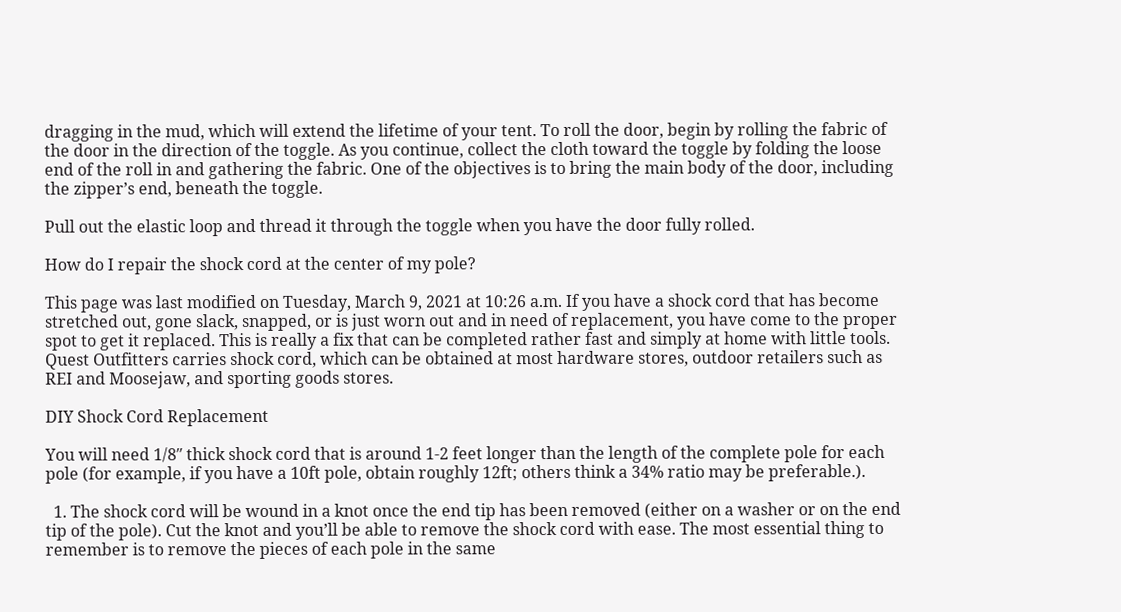dragging in the mud, which will extend the lifetime of your tent. To roll the door, begin by rolling the fabric of the door in the direction of the toggle. As you continue, collect the cloth toward the toggle by folding the loose end of the roll in and gathering the fabric. One of the objectives is to bring the main body of the door, including the zipper’s end, beneath the toggle.

Pull out the elastic loop and thread it through the toggle when you have the door fully rolled.

How do I repair the shock cord at the center of my pole?

This page was last modified on Tuesday, March 9, 2021 at 10:26 a.m. If you have a shock cord that has become stretched out, gone slack, snapped, or is just worn out and in need of replacement, you have come to the proper spot to get it replaced. This is really a fix that can be completed rather fast and simply at home with little tools. Quest Outfitters carries shock cord, which can be obtained at most hardware stores, outdoor retailers such as REI and Moosejaw, and sporting goods stores.

DIY Shock Cord Replacement

You will need 1/8″ thick shock cord that is around 1-2 feet longer than the length of the complete pole for each pole (for example, if you have a 10ft pole, obtain roughly 12ft; others think a 34% ratio may be preferable.).

  1. The shock cord will be wound in a knot once the end tip has been removed (either on a washer or on the end tip of the pole). Cut the knot and you’ll be able to remove the shock cord with ease. The most essential thing to remember is to remove the pieces of each pole in the same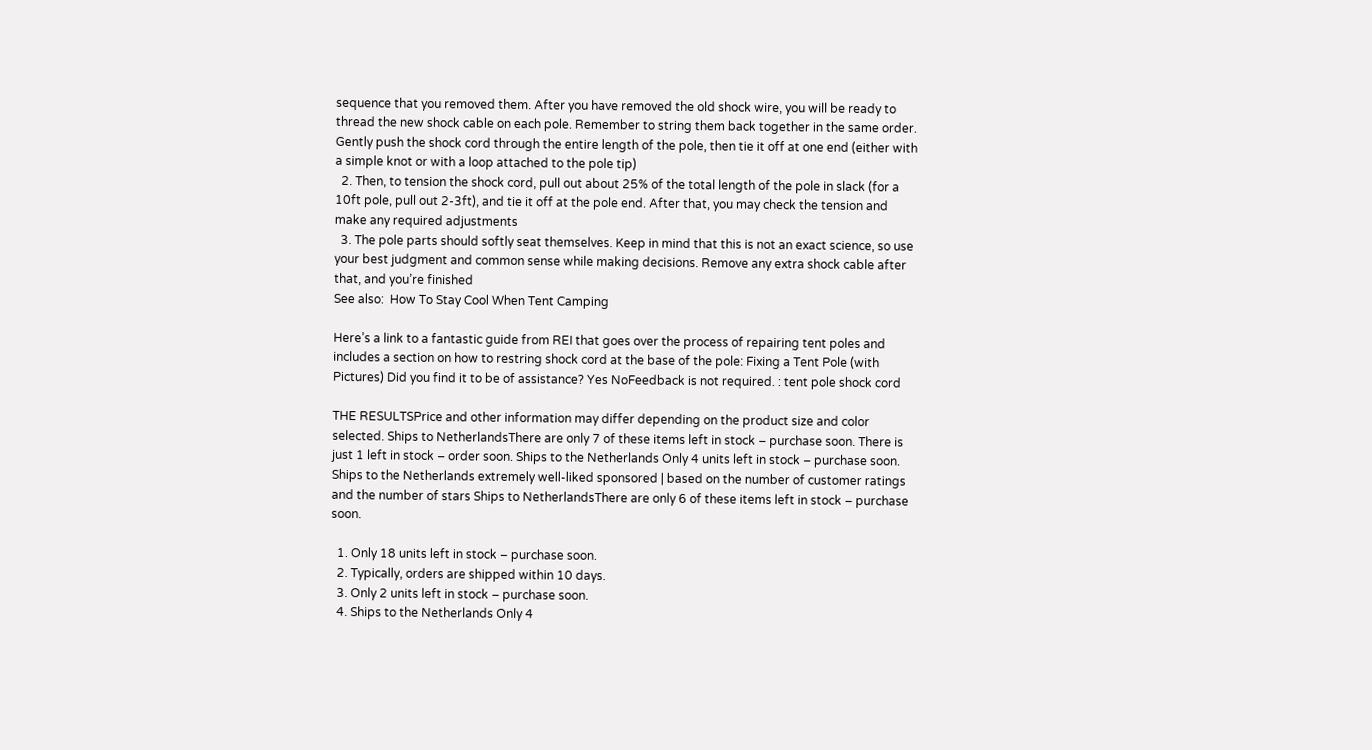sequence that you removed them. After you have removed the old shock wire, you will be ready to thread the new shock cable on each pole. Remember to string them back together in the same order. Gently push the shock cord through the entire length of the pole, then tie it off at one end (either with a simple knot or with a loop attached to the pole tip)
  2. Then, to tension the shock cord, pull out about 25% of the total length of the pole in slack (for a 10ft pole, pull out 2-3ft), and tie it off at the pole end. After that, you may check the tension and make any required adjustments
  3. The pole parts should softly seat themselves. Keep in mind that this is not an exact science, so use your best judgment and common sense while making decisions. Remove any extra shock cable after that, and you’re finished
See also:  How To Stay Cool When Tent Camping

Here’s a link to a fantastic guide from REI that goes over the process of repairing tent poles and includes a section on how to restring shock cord at the base of the pole: Fixing a Tent Pole (with Pictures) Did you find it to be of assistance? Yes NoFeedback is not required. : tent pole shock cord

THE RESULTSPrice and other information may differ depending on the product size and color selected. Ships to NetherlandsThere are only 7 of these items left in stock – purchase soon. There is just 1 left in stock – order soon. Ships to the Netherlands Only 4 units left in stock – purchase soon. Ships to the Netherlands extremely well-liked sponsored | based on the number of customer ratings and the number of stars Ships to NetherlandsThere are only 6 of these items left in stock – purchase soon.

  1. Only 18 units left in stock – purchase soon.
  2. Typically, orders are shipped within 10 days.
  3. Only 2 units left in stock – purchase soon.
  4. Ships to the Netherlands Only 4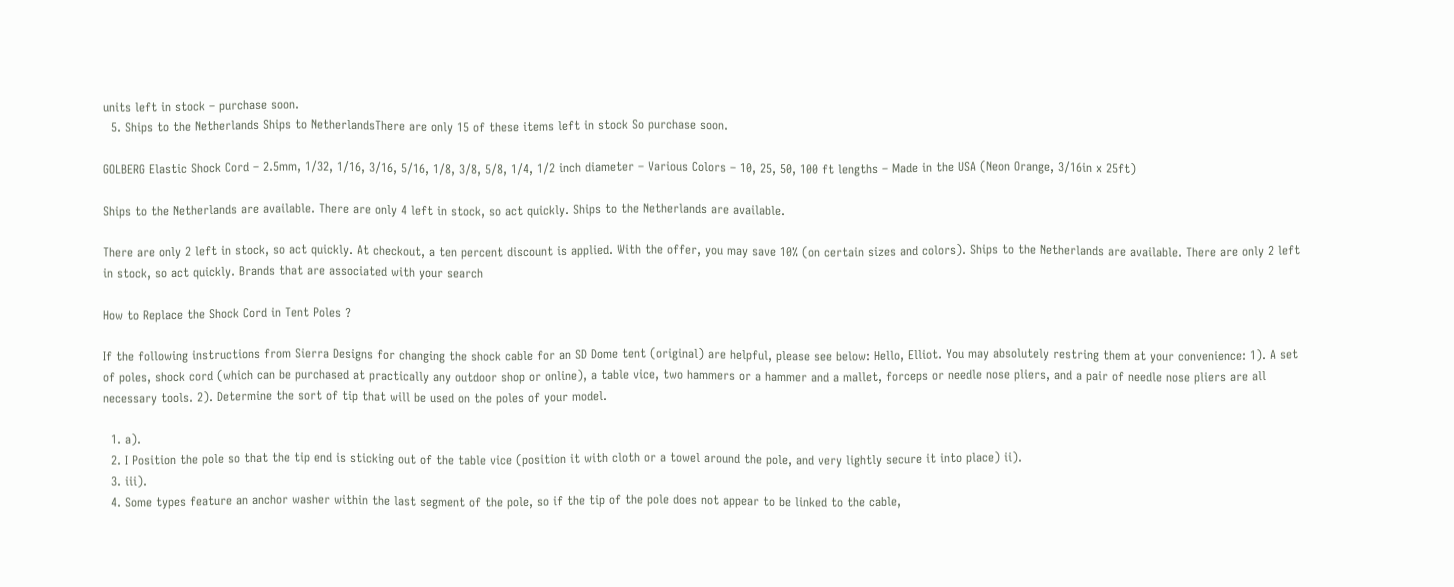units left in stock – purchase soon.
  5. Ships to the Netherlands Ships to NetherlandsThere are only 15 of these items left in stock So purchase soon.

GOLBERG Elastic Shock Cord – 2.5mm, 1/32, 1/16, 3/16, 5/16, 1/8, 3/8, 5/8, 1/4, 1/2 inch diameter – Various Colors – 10, 25, 50, 100 ft lengths – Made in the USA (Neon Orange, 3/16in x 25ft)

Ships to the Netherlands are available. There are only 4 left in stock, so act quickly. Ships to the Netherlands are available.

There are only 2 left in stock, so act quickly. At checkout, a ten percent discount is applied. With the offer, you may save 10% (on certain sizes and colors). Ships to the Netherlands are available. There are only 2 left in stock, so act quickly. Brands that are associated with your search

How to Replace the Shock Cord in Tent Poles ?

If the following instructions from Sierra Designs for changing the shock cable for an SD Dome tent (original) are helpful, please see below: Hello, Elliot. You may absolutely restring them at your convenience: 1). A set of poles, shock cord (which can be purchased at practically any outdoor shop or online), a table vice, two hammers or a hammer and a mallet, forceps or needle nose pliers, and a pair of needle nose pliers are all necessary tools. 2). Determine the sort of tip that will be used on the poles of your model.

  1. a).
  2. I Position the pole so that the tip end is sticking out of the table vice (position it with cloth or a towel around the pole, and very lightly secure it into place) ii).
  3. iii).
  4. Some types feature an anchor washer within the last segment of the pole, so if the tip of the pole does not appear to be linked to the cable,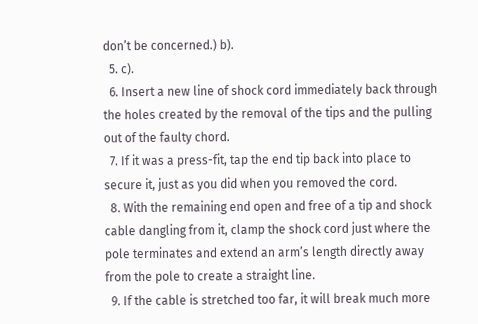don’t be concerned.) b).
  5. c).
  6. Insert a new line of shock cord immediately back through the holes created by the removal of the tips and the pulling out of the faulty chord.
  7. If it was a press-fit, tap the end tip back into place to secure it, just as you did when you removed the cord.
  8. With the remaining end open and free of a tip and shock cable dangling from it, clamp the shock cord just where the pole terminates and extend an arm’s length directly away from the pole to create a straight line.
  9. If the cable is stretched too far, it will break much more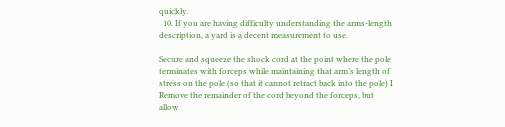quickly.
  10. If you are having difficulty understanding the arms-length description, a yard is a decent measurement to use.

Secure and squeeze the shock cord at the point where the pole terminates with forceps while maintaining that arm’s length of stress on the pole (so that it cannot retract back into the pole) I Remove the remainder of the cord beyond the forceps, but allow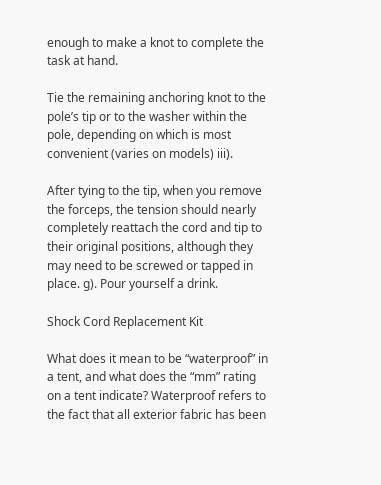enough to make a knot to complete the task at hand.

Tie the remaining anchoring knot to the pole’s tip or to the washer within the pole, depending on which is most convenient (varies on models) iii).

After tying to the tip, when you remove the forceps, the tension should nearly completely reattach the cord and tip to their original positions, although they may need to be screwed or tapped in place. g). Pour yourself a drink.

Shock Cord Replacement Kit

What does it mean to be “waterproof” in a tent, and what does the “mm” rating on a tent indicate? Waterproof refers to the fact that all exterior fabric has been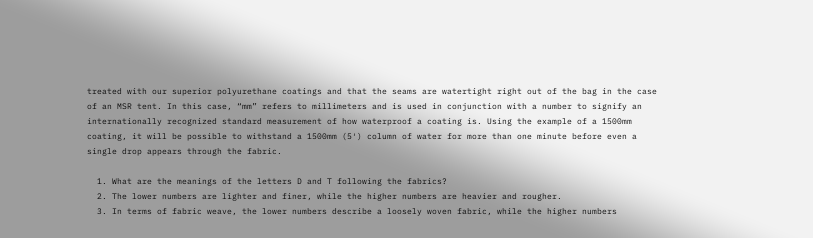treated with our superior polyurethane coatings and that the seams are watertight right out of the bag in the case of an MSR tent. In this case, “mm” refers to millimeters and is used in conjunction with a number to signify an internationally recognized standard measurement of how waterproof a coating is. Using the example of a 1500mm coating, it will be possible to withstand a 1500mm (5′) column of water for more than one minute before even a single drop appears through the fabric.

  1. What are the meanings of the letters D and T following the fabrics?
  2. The lower numbers are lighter and finer, while the higher numbers are heavier and rougher.
  3. In terms of fabric weave, the lower numbers describe a loosely woven fabric, while the higher numbers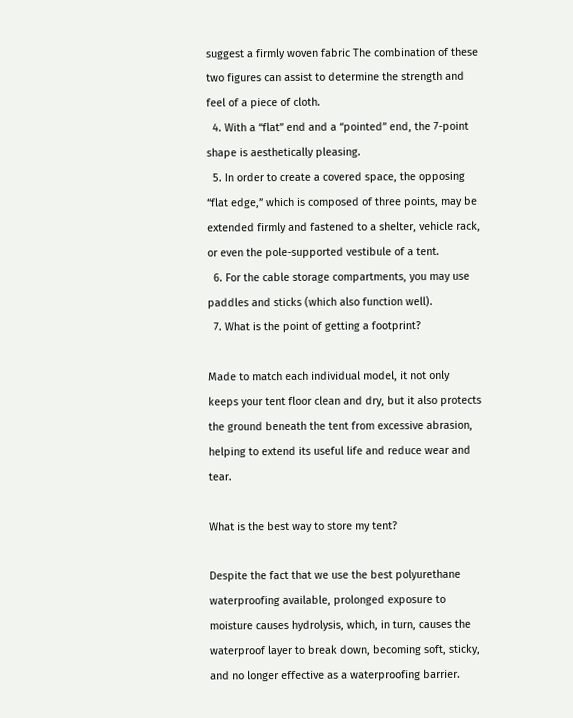suggest a firmly woven fabric The combination of these two figures can assist to determine the strength and feel of a piece of cloth.
  4. With a “flat” end and a “pointed” end, the 7-point shape is aesthetically pleasing.
  5. In order to create a covered space, the opposing “flat edge,” which is composed of three points, may be extended firmly and fastened to a shelter, vehicle rack, or even the pole-supported vestibule of a tent.
  6. For the cable storage compartments, you may use paddles and sticks (which also function well).
  7. What is the point of getting a footprint?

Made to match each individual model, it not only keeps your tent floor clean and dry, but it also protects the ground beneath the tent from excessive abrasion, helping to extend its useful life and reduce wear and tear.

What is the best way to store my tent?

Despite the fact that we use the best polyurethane waterproofing available, prolonged exposure to moisture causes hydrolysis, which, in turn, causes the waterproof layer to break down, becoming soft, sticky, and no longer effective as a waterproofing barrier.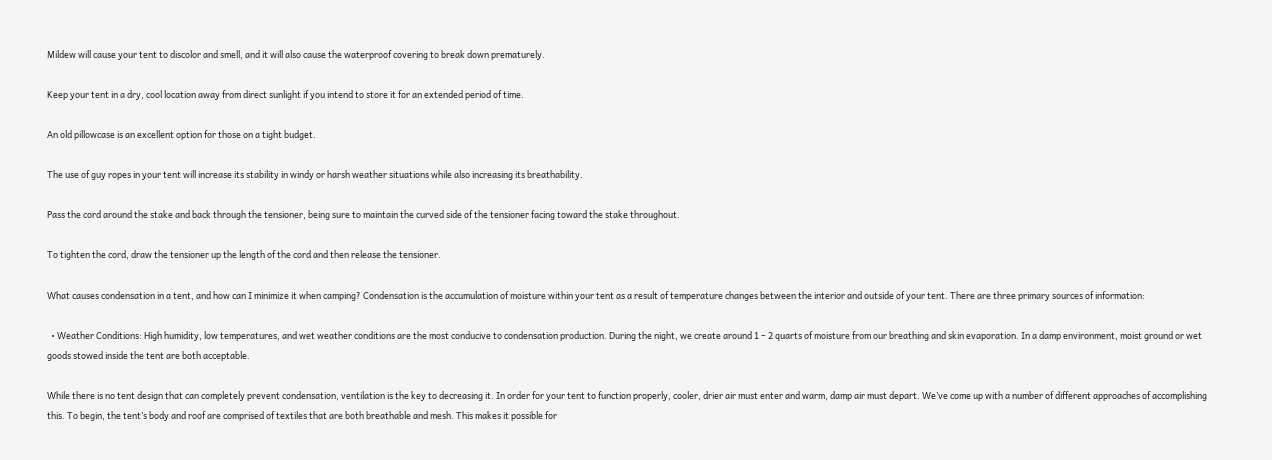Mildew will cause your tent to discolor and smell, and it will also cause the waterproof covering to break down prematurely.

Keep your tent in a dry, cool location away from direct sunlight if you intend to store it for an extended period of time.

An old pillowcase is an excellent option for those on a tight budget.

The use of guy ropes in your tent will increase its stability in windy or harsh weather situations while also increasing its breathability.

Pass the cord around the stake and back through the tensioner, being sure to maintain the curved side of the tensioner facing toward the stake throughout.

To tighten the cord, draw the tensioner up the length of the cord and then release the tensioner.

What causes condensation in a tent, and how can I minimize it when camping? Condensation is the accumulation of moisture within your tent as a result of temperature changes between the interior and outside of your tent. There are three primary sources of information:

  • Weather Conditions: High humidity, low temperatures, and wet weather conditions are the most conducive to condensation production. During the night, we create around 1 – 2 quarts of moisture from our breathing and skin evaporation. In a damp environment, moist ground or wet goods stowed inside the tent are both acceptable.

While there is no tent design that can completely prevent condensation, ventilation is the key to decreasing it. In order for your tent to function properly, cooler, drier air must enter and warm, damp air must depart. We’ve come up with a number of different approaches of accomplishing this. To begin, the tent’s body and roof are comprised of textiles that are both breathable and mesh. This makes it possible for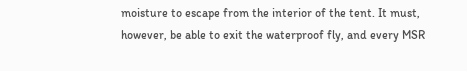moisture to escape from the interior of the tent. It must, however, be able to exit the waterproof fly, and every MSR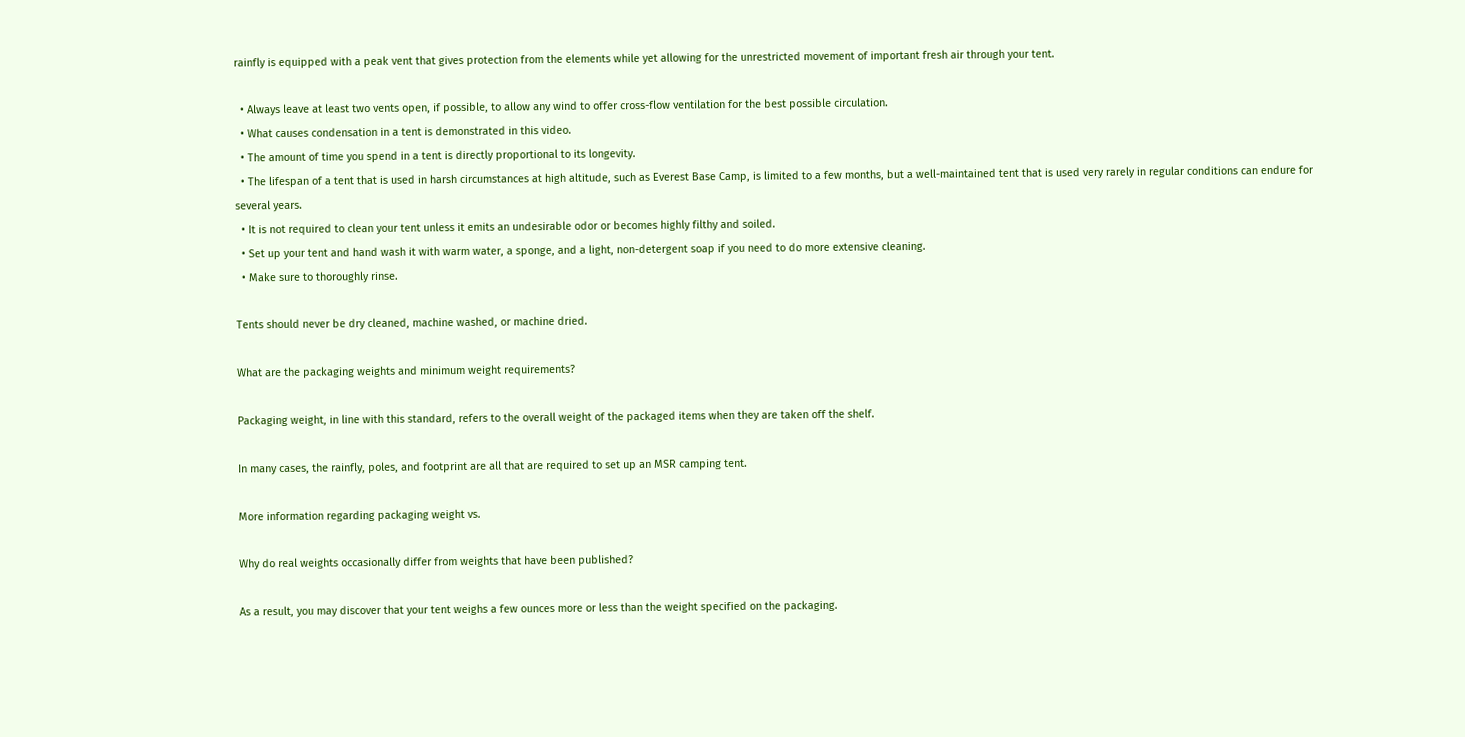rainfly is equipped with a peak vent that gives protection from the elements while yet allowing for the unrestricted movement of important fresh air through your tent.

  • Always leave at least two vents open, if possible, to allow any wind to offer cross-flow ventilation for the best possible circulation.
  • What causes condensation in a tent is demonstrated in this video.
  • The amount of time you spend in a tent is directly proportional to its longevity.
  • The lifespan of a tent that is used in harsh circumstances at high altitude, such as Everest Base Camp, is limited to a few months, but a well-maintained tent that is used very rarely in regular conditions can endure for several years.
  • It is not required to clean your tent unless it emits an undesirable odor or becomes highly filthy and soiled.
  • Set up your tent and hand wash it with warm water, a sponge, and a light, non-detergent soap if you need to do more extensive cleaning.
  • Make sure to thoroughly rinse.

Tents should never be dry cleaned, machine washed, or machine dried.

What are the packaging weights and minimum weight requirements?

Packaging weight, in line with this standard, refers to the overall weight of the packaged items when they are taken off the shelf.

In many cases, the rainfly, poles, and footprint are all that are required to set up an MSR camping tent.

More information regarding packaging weight vs.

Why do real weights occasionally differ from weights that have been published?

As a result, you may discover that your tent weighs a few ounces more or less than the weight specified on the packaging.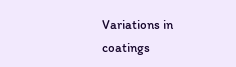Variations in coatings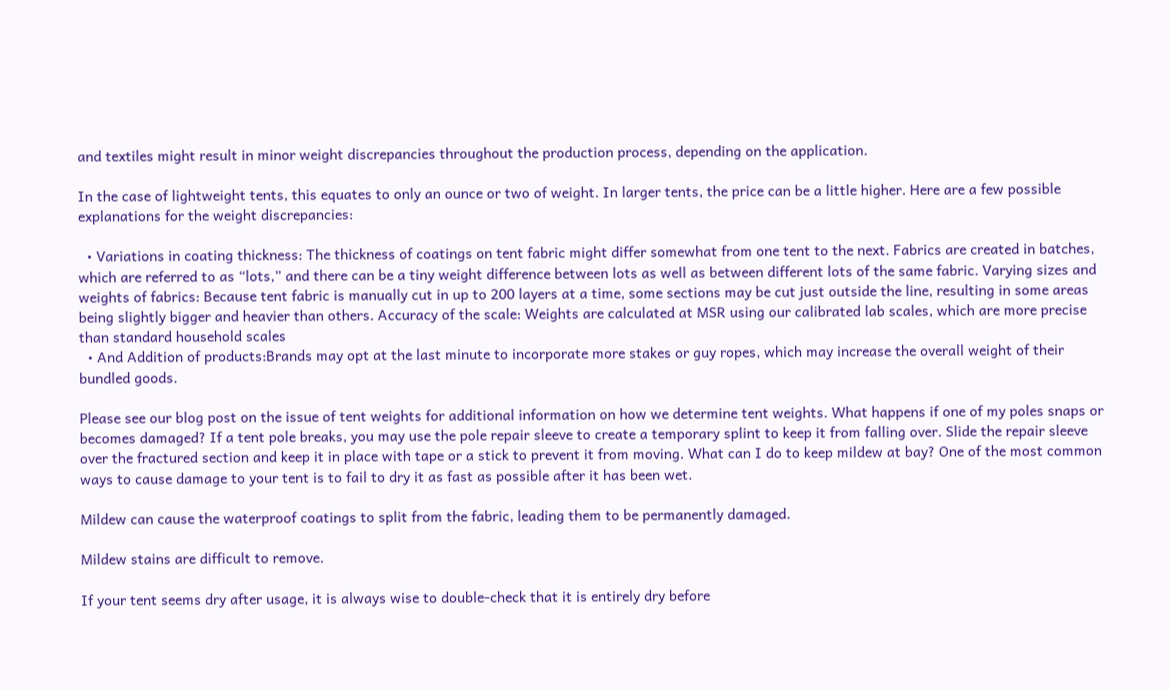and textiles might result in minor weight discrepancies throughout the production process, depending on the application.

In the case of lightweight tents, this equates to only an ounce or two of weight. In larger tents, the price can be a little higher. Here are a few possible explanations for the weight discrepancies:

  • Variations in coating thickness: The thickness of coatings on tent fabric might differ somewhat from one tent to the next. Fabrics are created in batches, which are referred to as “lots,” and there can be a tiny weight difference between lots as well as between different lots of the same fabric. Varying sizes and weights of fabrics: Because tent fabric is manually cut in up to 200 layers at a time, some sections may be cut just outside the line, resulting in some areas being slightly bigger and heavier than others. Accuracy of the scale: Weights are calculated at MSR using our calibrated lab scales, which are more precise than standard household scales
  • And Addition of products:Brands may opt at the last minute to incorporate more stakes or guy ropes, which may increase the overall weight of their bundled goods.

Please see our blog post on the issue of tent weights for additional information on how we determine tent weights. What happens if one of my poles snaps or becomes damaged? If a tent pole breaks, you may use the pole repair sleeve to create a temporary splint to keep it from falling over. Slide the repair sleeve over the fractured section and keep it in place with tape or a stick to prevent it from moving. What can I do to keep mildew at bay? One of the most common ways to cause damage to your tent is to fail to dry it as fast as possible after it has been wet.

Mildew can cause the waterproof coatings to split from the fabric, leading them to be permanently damaged.

Mildew stains are difficult to remove.

If your tent seems dry after usage, it is always wise to double-check that it is entirely dry before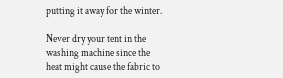putting it away for the winter.

Never dry your tent in the washing machine since the heat might cause the fabric to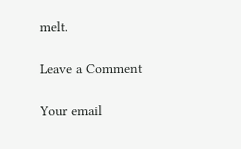melt.

Leave a Comment

Your email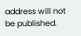address will not be published.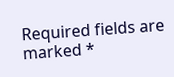Required fields are marked *